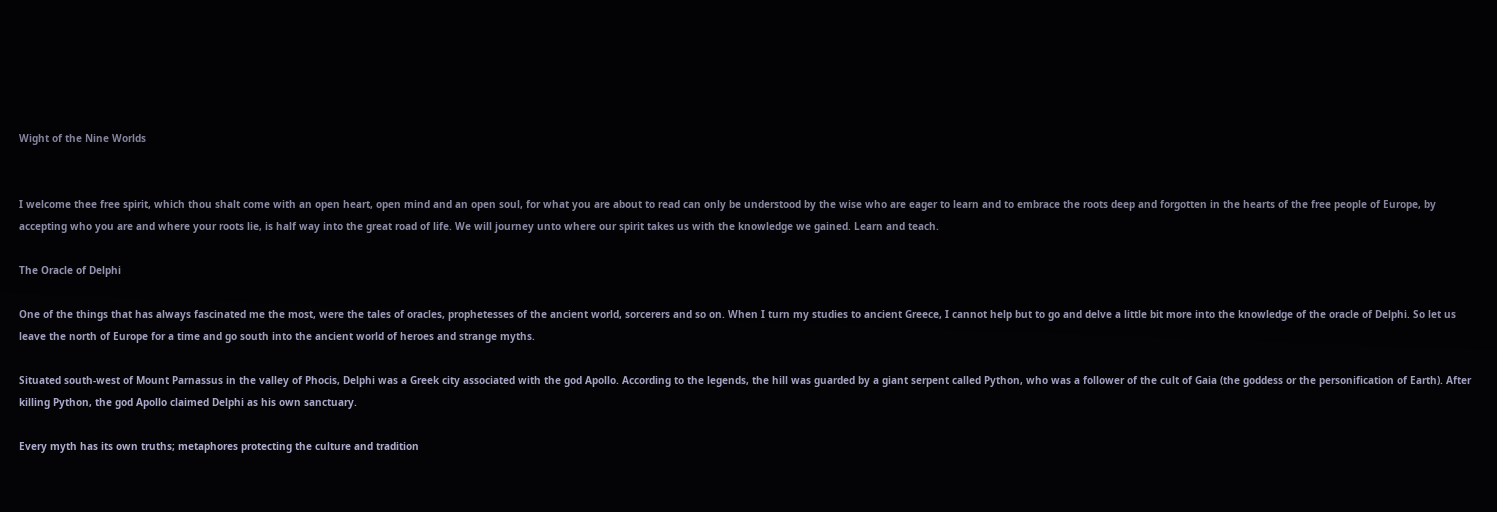Wight of the Nine Worlds


I welcome thee free spirit, which thou shalt come with an open heart, open mind and an open soul, for what you are about to read can only be understood by the wise who are eager to learn and to embrace the roots deep and forgotten in the hearts of the free people of Europe, by accepting who you are and where your roots lie, is half way into the great road of life. We will journey unto where our spirit takes us with the knowledge we gained. Learn and teach.

The Oracle of Delphi

One of the things that has always fascinated me the most, were the tales of oracles, prophetesses of the ancient world, sorcerers and so on. When I turn my studies to ancient Greece, I cannot help but to go and delve a little bit more into the knowledge of the oracle of Delphi. So let us leave the north of Europe for a time and go south into the ancient world of heroes and strange myths.

Situated south-west of Mount Parnassus in the valley of Phocis, Delphi was a Greek city associated with the god Apollo. According to the legends, the hill was guarded by a giant serpent called Python, who was a follower of the cult of Gaia (the goddess or the personification of Earth). After killing Python, the god Apollo claimed Delphi as his own sanctuary.

Every myth has its own truths; metaphores protecting the culture and tradition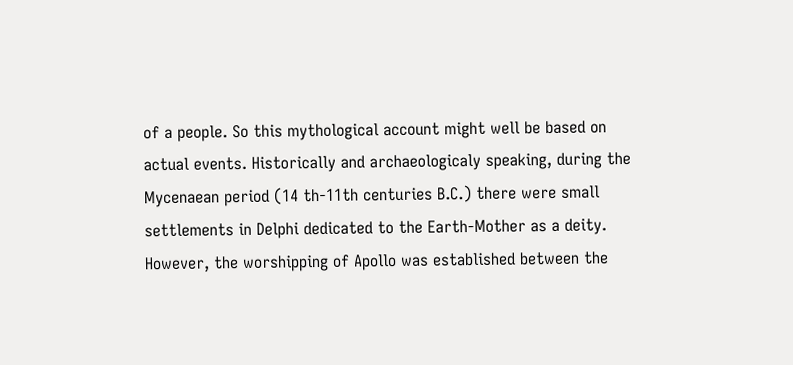of a people. So this mythological account might well be based on actual events. Historically and archaeologicaly speaking, during the Mycenaean period (14 th-11th centuries B.C.) there were small settlements in Delphi dedicated to the Earth-Mother as a deity. However, the worshipping of Apollo was established between the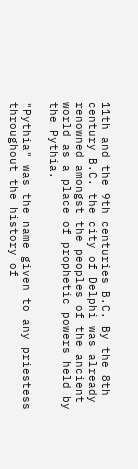11th and the 9th centuries B.C. By the 8th century B.C. the city of Delphi was already renowned amongst the peoples of the ancient world as a place of prophetic powers held by the Pythia.

"Pythia" was the name given to any priestess throughout the history of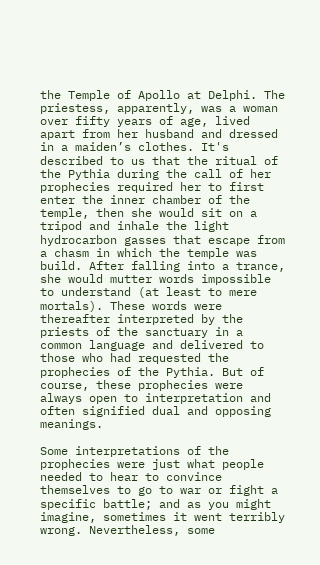the Temple of Apollo at Delphi. The priestess, apparently, was a woman over fifty years of age, lived apart from her husband and dressed in a maiden’s clothes. It's described to us that the ritual of the Pythia during the call of her prophecies required her to first enter the inner chamber of the temple, then she would sit on a tripod and inhale the light hydrocarbon gasses that escape from a chasm in which the temple was build. After falling into a trance, she would mutter words impossible to understand (at least to mere mortals). These words were thereafter interpreted by the priests of the sanctuary in a common language and delivered to those who had requested the prophecies of the Pythia. But of course, these prophecies were always open to interpretation and often signified dual and opposing meanings.

Some interpretations of the prophecies were just what people needed to hear to convince themselves to go to war or fight a specific battle; and as you might imagine, sometimes it went terribly wrong. Nevertheless, some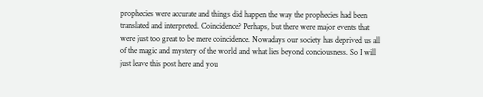prophecies were accurate and things did happen the way the prophecies had been translated and interpreted. Coincidence? Perhaps, but there were major events that were just too great to be mere coincidence. Nowadays our society has deprived us all of the magic and mystery of the world and what lies beyond conciousness. So I will just leave this post here and you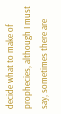decide what to make of prophecies, although I must say, sometimes there are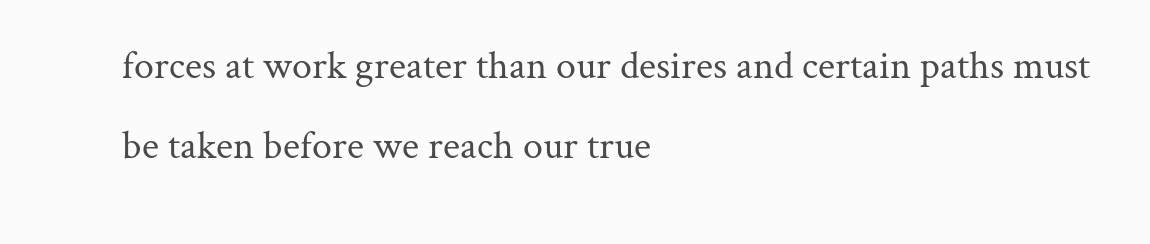forces at work greater than our desires and certain paths must be taken before we reach our true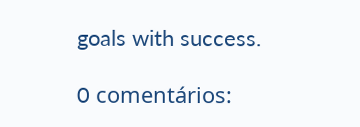goals with success.

0 comentários: